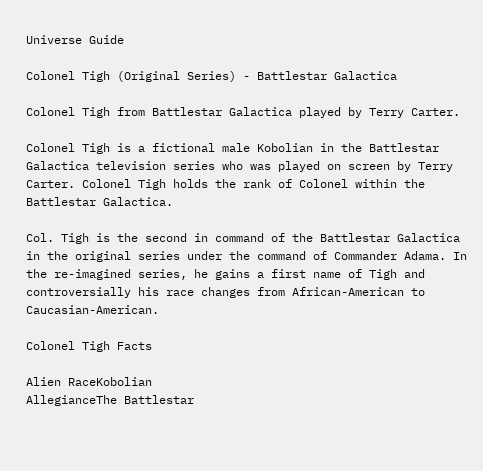Universe Guide

Colonel Tigh (Original Series) - Battlestar Galactica

Colonel Tigh from Battlestar Galactica played by Terry Carter.

Colonel Tigh is a fictional male Kobolian in the Battlestar Galactica television series who was played on screen by Terry Carter. Colonel Tigh holds the rank of Colonel within the Battlestar Galactica.

Col. Tigh is the second in command of the Battlestar Galactica in the original series under the command of Commander Adama. In the re-imagined series, he gains a first name of Tigh and controversially his race changes from African-American to Caucasian-American.

Colonel Tigh Facts

Alien RaceKobolian
AllegianceThe Battlestar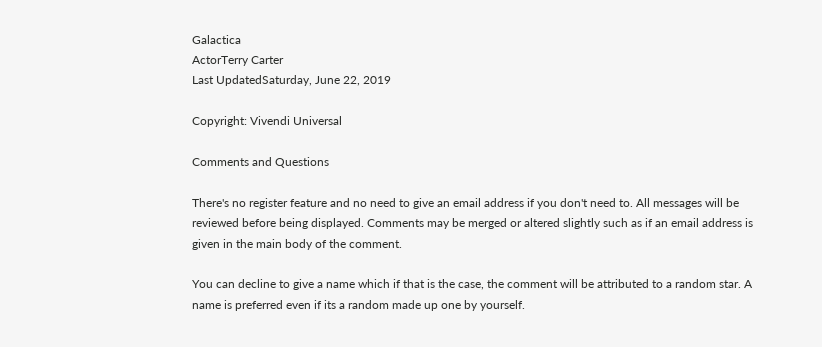Galactica
ActorTerry Carter
Last UpdatedSaturday, June 22, 2019

Copyright: Vivendi Universal

Comments and Questions

There's no register feature and no need to give an email address if you don't need to. All messages will be reviewed before being displayed. Comments may be merged or altered slightly such as if an email address is given in the main body of the comment.

You can decline to give a name which if that is the case, the comment will be attributed to a random star. A name is preferred even if its a random made up one by yourself.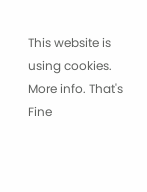This website is using cookies. More info. That's Fine